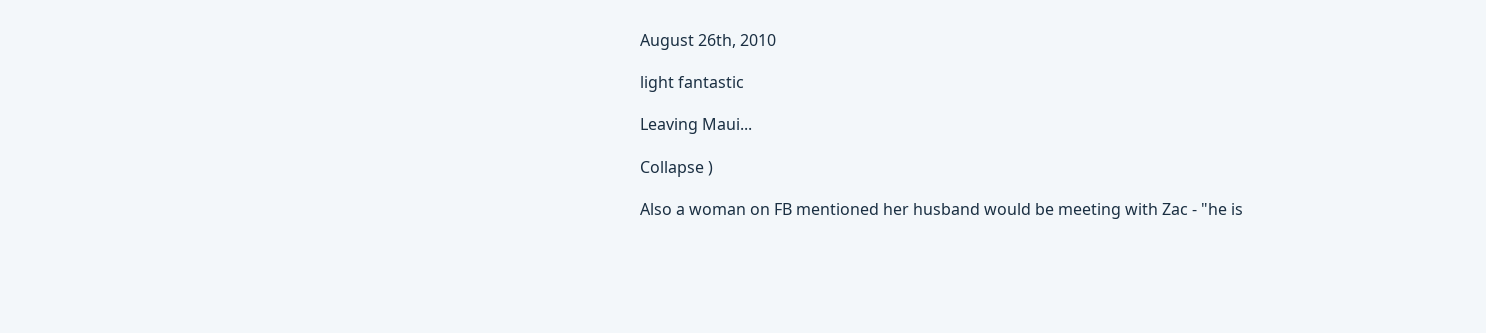August 26th, 2010

light fantastic

Leaving Maui...

Collapse )

Also a woman on FB mentioned her husband would be meeting with Zac - "he is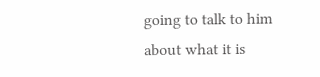going to talk to him about what it is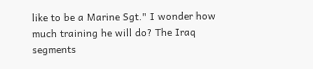like to be a Marine Sgt." I wonder how much training he will do? The Iraq segments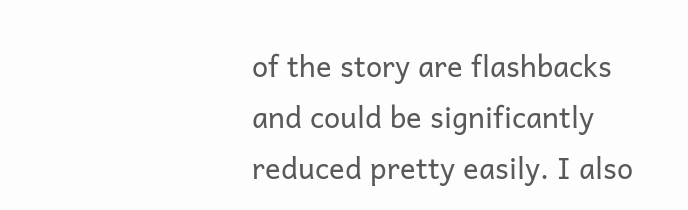of the story are flashbacks and could be significantly reduced pretty easily. I also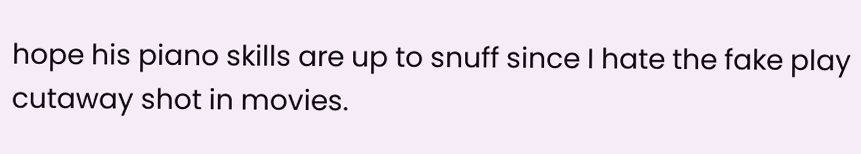hope his piano skills are up to snuff since I hate the fake play cutaway shot in movies.